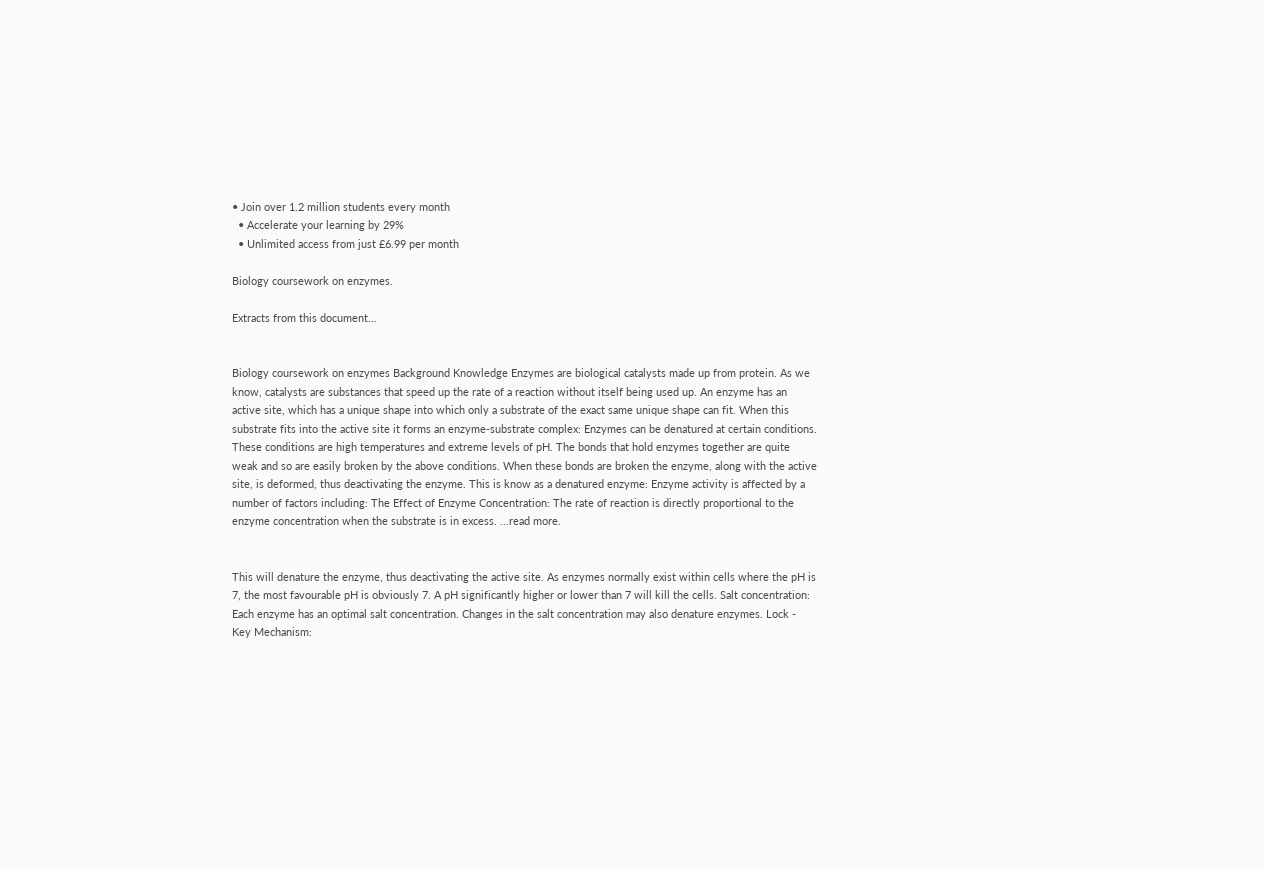• Join over 1.2 million students every month
  • Accelerate your learning by 29%
  • Unlimited access from just £6.99 per month

Biology coursework on enzymes.

Extracts from this document...


Biology coursework on enzymes Background Knowledge Enzymes are biological catalysts made up from protein. As we know, catalysts are substances that speed up the rate of a reaction without itself being used up. An enzyme has an active site, which has a unique shape into which only a substrate of the exact same unique shape can fit. When this substrate fits into the active site it forms an enzyme-substrate complex: Enzymes can be denatured at certain conditions. These conditions are high temperatures and extreme levels of pH. The bonds that hold enzymes together are quite weak and so are easily broken by the above conditions. When these bonds are broken the enzyme, along with the active site, is deformed, thus deactivating the enzyme. This is know as a denatured enzyme: Enzyme activity is affected by a number of factors including: The Effect of Enzyme Concentration: The rate of reaction is directly proportional to the enzyme concentration when the substrate is in excess. ...read more.


This will denature the enzyme, thus deactivating the active site. As enzymes normally exist within cells where the pH is 7, the most favourable pH is obviously 7. A pH significantly higher or lower than 7 will kill the cells. Salt concentration: Each enzyme has an optimal salt concentration. Changes in the salt concentration may also denature enzymes. Lock - Key Mechanism: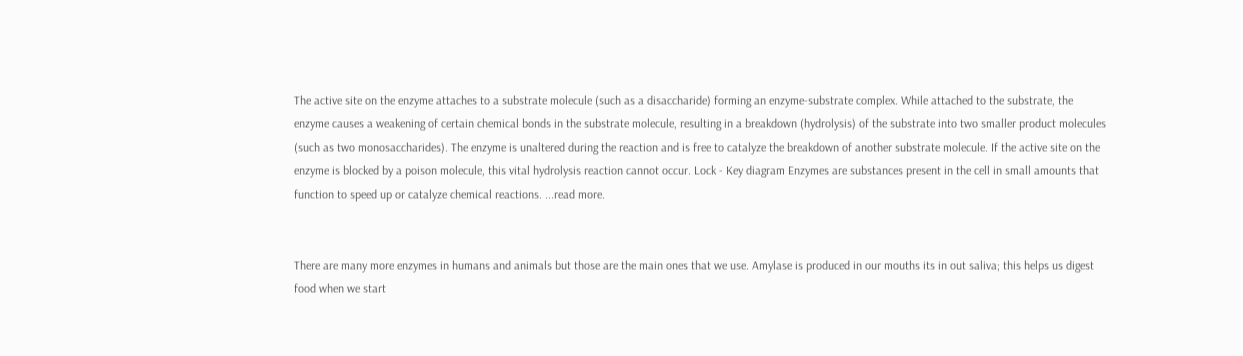The active site on the enzyme attaches to a substrate molecule (such as a disaccharide) forming an enzyme-substrate complex. While attached to the substrate, the enzyme causes a weakening of certain chemical bonds in the substrate molecule, resulting in a breakdown (hydrolysis) of the substrate into two smaller product molecules (such as two monosaccharides). The enzyme is unaltered during the reaction and is free to catalyze the breakdown of another substrate molecule. If the active site on the enzyme is blocked by a poison molecule, this vital hydrolysis reaction cannot occur. Lock - Key diagram Enzymes are substances present in the cell in small amounts that function to speed up or catalyze chemical reactions. ...read more.


There are many more enzymes in humans and animals but those are the main ones that we use. Amylase is produced in our mouths its in out saliva; this helps us digest food when we start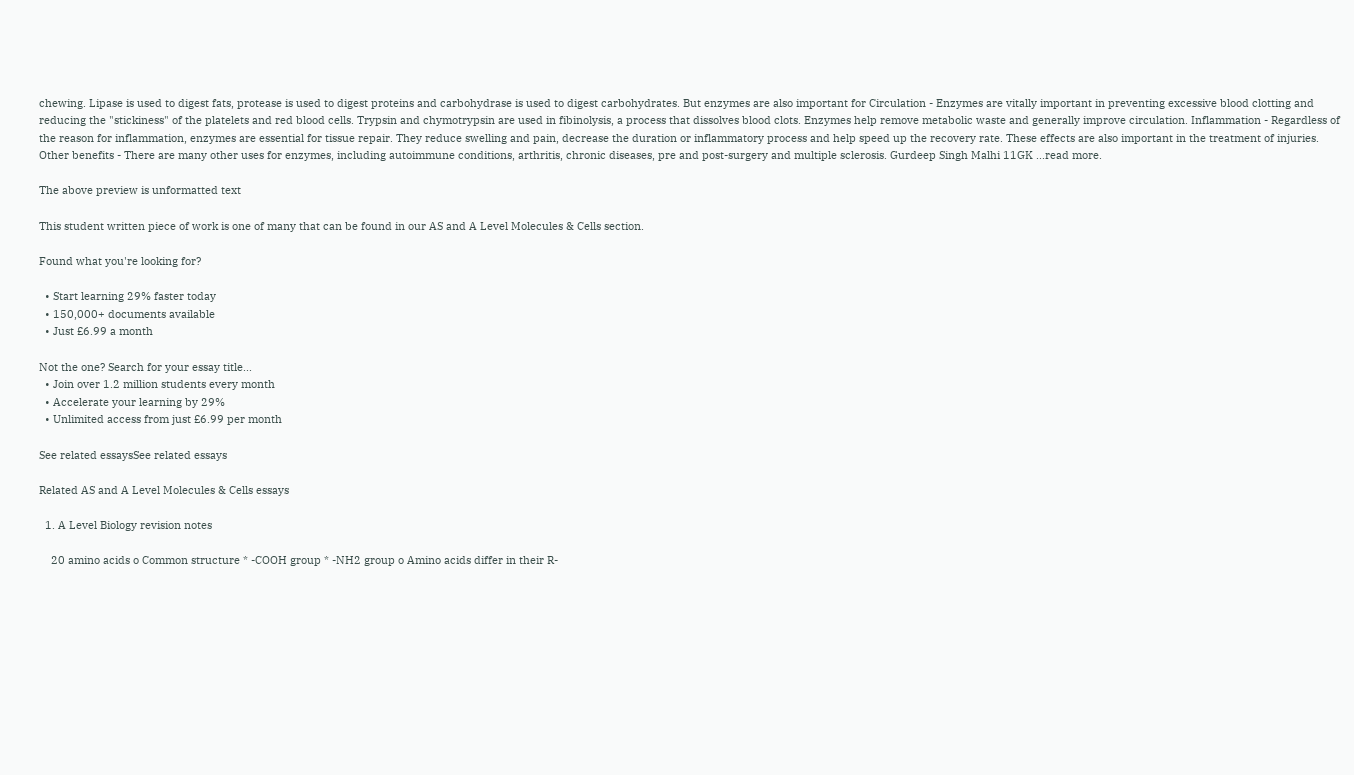chewing. Lipase is used to digest fats, protease is used to digest proteins and carbohydrase is used to digest carbohydrates. But enzymes are also important for Circulation - Enzymes are vitally important in preventing excessive blood clotting and reducing the "stickiness" of the platelets and red blood cells. Trypsin and chymotrypsin are used in fibinolysis, a process that dissolves blood clots. Enzymes help remove metabolic waste and generally improve circulation. Inflammation - Regardless of the reason for inflammation, enzymes are essential for tissue repair. They reduce swelling and pain, decrease the duration or inflammatory process and help speed up the recovery rate. These effects are also important in the treatment of injuries. Other benefits - There are many other uses for enzymes, including autoimmune conditions, arthritis, chronic diseases, pre and post-surgery and multiple sclerosis. Gurdeep Singh Malhi 11GK ...read more.

The above preview is unformatted text

This student written piece of work is one of many that can be found in our AS and A Level Molecules & Cells section.

Found what you're looking for?

  • Start learning 29% faster today
  • 150,000+ documents available
  • Just £6.99 a month

Not the one? Search for your essay title...
  • Join over 1.2 million students every month
  • Accelerate your learning by 29%
  • Unlimited access from just £6.99 per month

See related essaysSee related essays

Related AS and A Level Molecules & Cells essays

  1. A Level Biology revision notes

    20 amino acids o Common structure * -COOH group * -NH2 group o Amino acids differ in their R-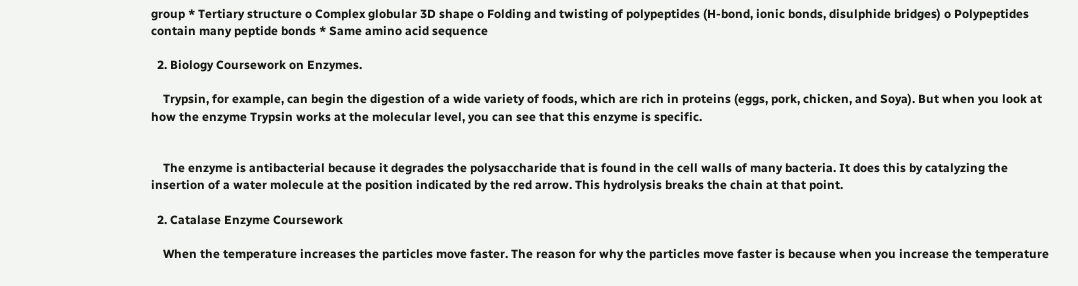group * Tertiary structure o Complex globular 3D shape o Folding and twisting of polypeptides (H-bond, ionic bonds, disulphide bridges) o Polypeptides contain many peptide bonds * Same amino acid sequence

  2. Biology Coursework on Enzymes.

    Trypsin, for example, can begin the digestion of a wide variety of foods, which are rich in proteins (eggs, pork, chicken, and Soya). But when you look at how the enzyme Trypsin works at the molecular level, you can see that this enzyme is specific.


    The enzyme is antibacterial because it degrades the polysaccharide that is found in the cell walls of many bacteria. It does this by catalyzing the insertion of a water molecule at the position indicated by the red arrow. This hydrolysis breaks the chain at that point.

  2. Catalase Enzyme Coursework

    When the temperature increases the particles move faster. The reason for why the particles move faster is because when you increase the temperature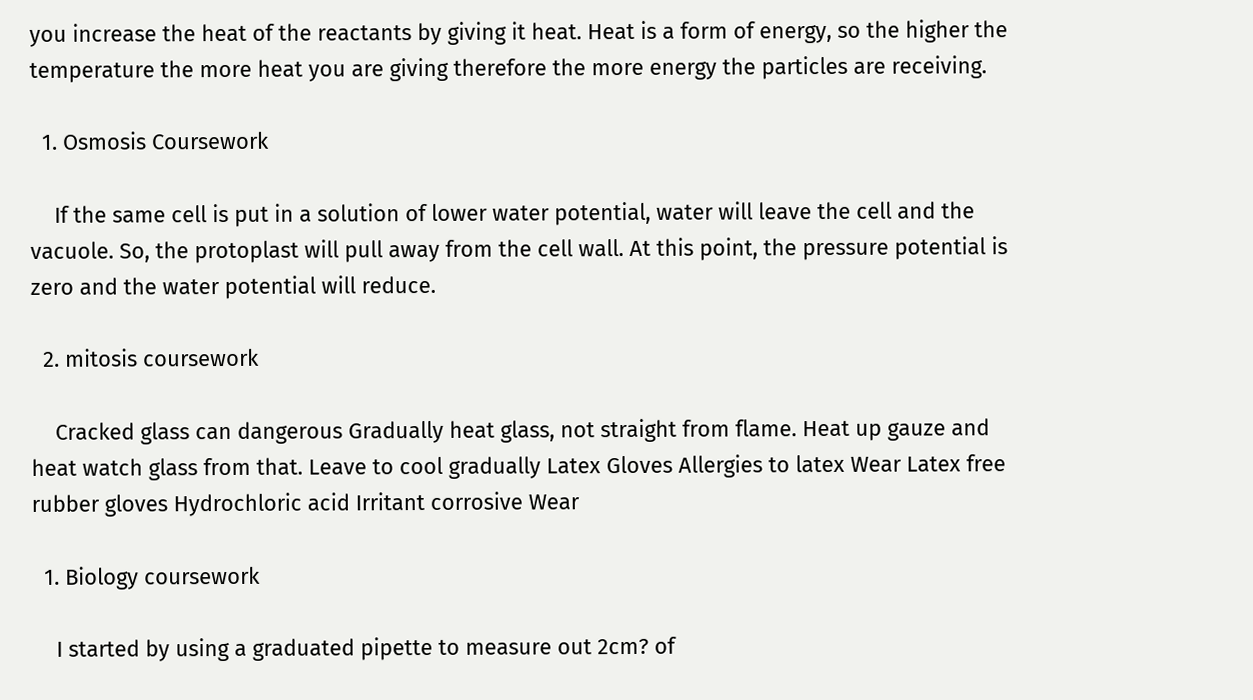you increase the heat of the reactants by giving it heat. Heat is a form of energy, so the higher the temperature the more heat you are giving therefore the more energy the particles are receiving.

  1. Osmosis Coursework

    If the same cell is put in a solution of lower water potential, water will leave the cell and the vacuole. So, the protoplast will pull away from the cell wall. At this point, the pressure potential is zero and the water potential will reduce.

  2. mitosis coursework

    Cracked glass can dangerous Gradually heat glass, not straight from flame. Heat up gauze and heat watch glass from that. Leave to cool gradually Latex Gloves Allergies to latex Wear Latex free rubber gloves Hydrochloric acid Irritant corrosive Wear

  1. Biology coursework

    I started by using a graduated pipette to measure out 2cm? of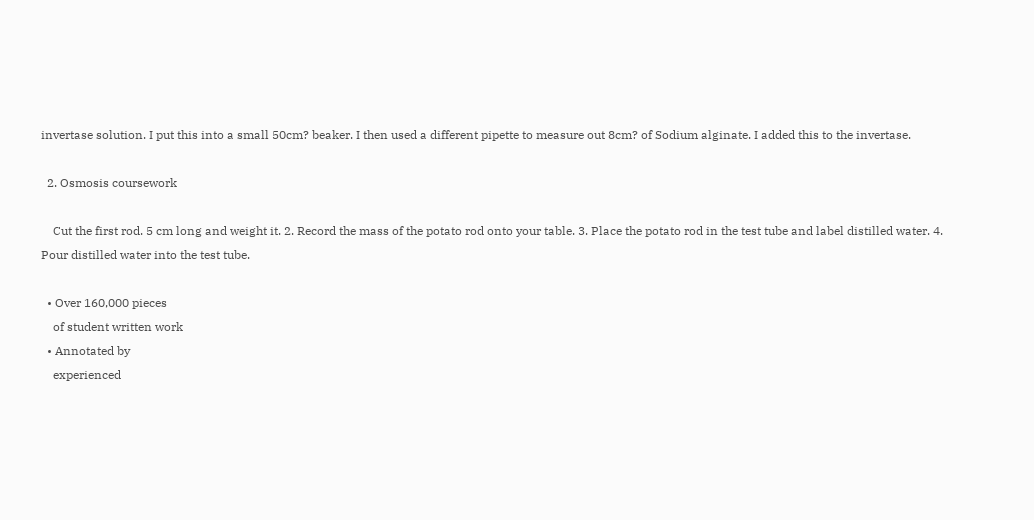invertase solution. I put this into a small 50cm? beaker. I then used a different pipette to measure out 8cm? of Sodium alginate. I added this to the invertase.

  2. Osmosis coursework

    Cut the first rod. 5 cm long and weight it. 2. Record the mass of the potato rod onto your table. 3. Place the potato rod in the test tube and label distilled water. 4. Pour distilled water into the test tube.

  • Over 160,000 pieces
    of student written work
  • Annotated by
    experienced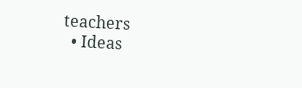teachers
  • Ideas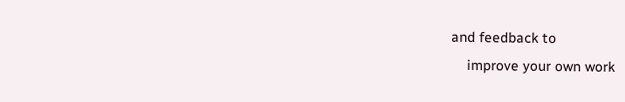and feedback to
    improve your own work